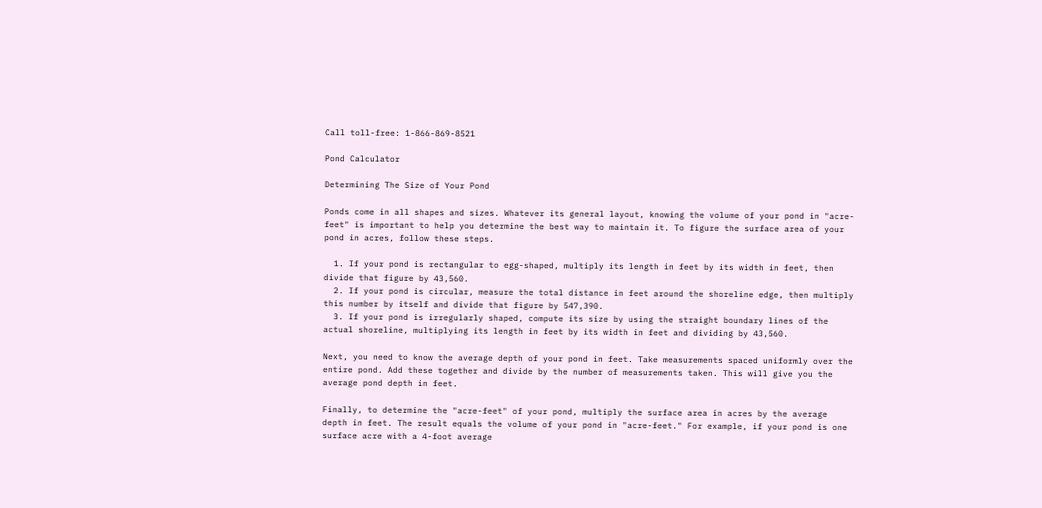Call toll-free: 1-866-869-8521

Pond Calculator

Determining The Size of Your Pond

Ponds come in all shapes and sizes. Whatever its general layout, knowing the volume of your pond in "acre-feet" is important to help you determine the best way to maintain it. To figure the surface area of your pond in acres, follow these steps.

  1. If your pond is rectangular to egg-shaped, multiply its length in feet by its width in feet, then divide that figure by 43,560.
  2. If your pond is circular, measure the total distance in feet around the shoreline edge, then multiply this number by itself and divide that figure by 547,390.
  3. If your pond is irregularly shaped, compute its size by using the straight boundary lines of the actual shoreline, multiplying its length in feet by its width in feet and dividing by 43,560.

Next, you need to know the average depth of your pond in feet. Take measurements spaced uniformly over the entire pond. Add these together and divide by the number of measurements taken. This will give you the average pond depth in feet.

Finally, to determine the "acre-feet" of your pond, multiply the surface area in acres by the average depth in feet. The result equals the volume of your pond in "acre-feet." For example, if your pond is one surface acre with a 4-foot average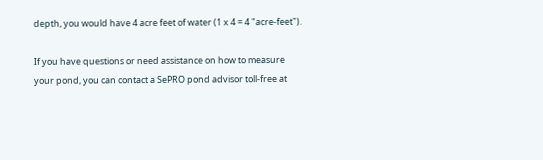depth, you would have 4 acre feet of water (1 x 4 = 4 "acre-feet").

If you have questions or need assistance on how to measure your pond, you can contact a SePRO pond advisor toll-free at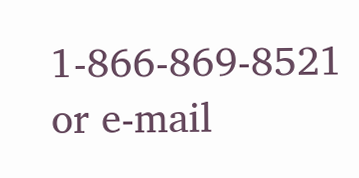1-866-869-8521 or e-mail